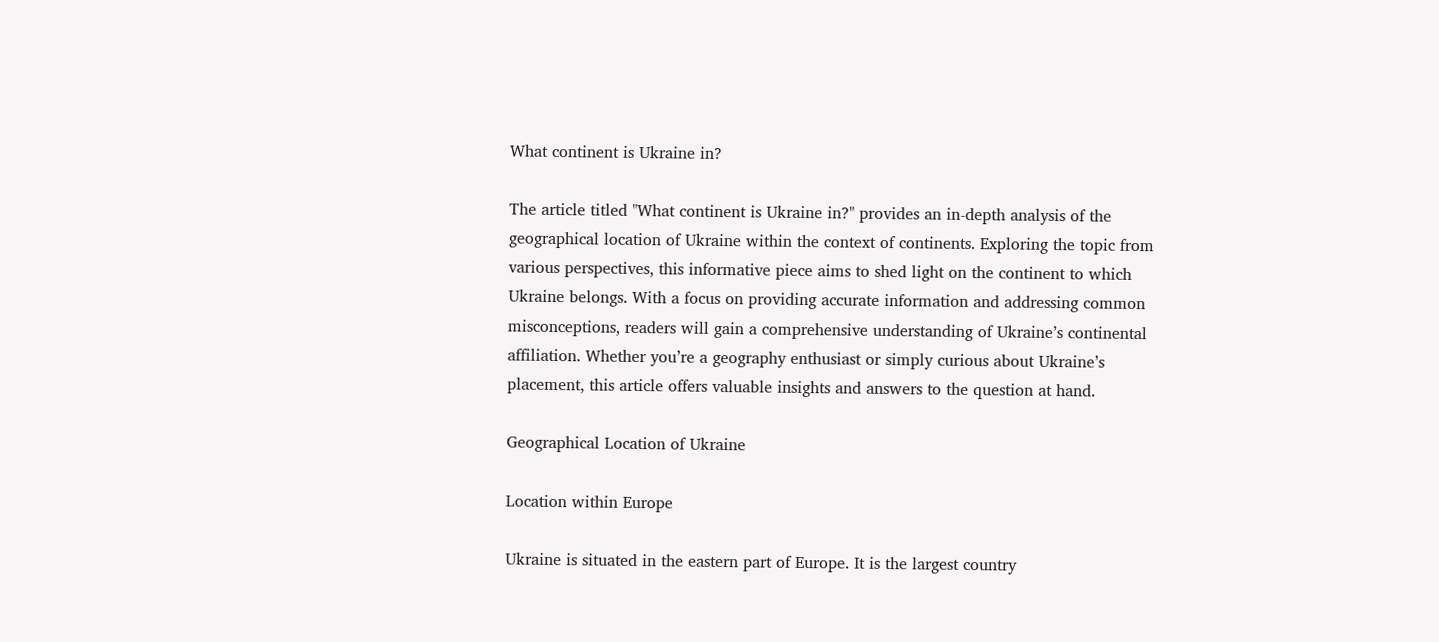What continent is Ukraine in?

The article titled "What continent is Ukraine in?" provides an in-depth analysis of the geographical location of Ukraine within the context of continents. Exploring the topic from various perspectives, this informative piece aims to shed light on the continent to which Ukraine belongs. With a focus on providing accurate information and addressing common misconceptions, readers will gain a comprehensive understanding of Ukraine’s continental affiliation. Whether you’re a geography enthusiast or simply curious about Ukraine’s placement, this article offers valuable insights and answers to the question at hand.

Geographical Location of Ukraine

Location within Europe

Ukraine is situated in the eastern part of Europe. It is the largest country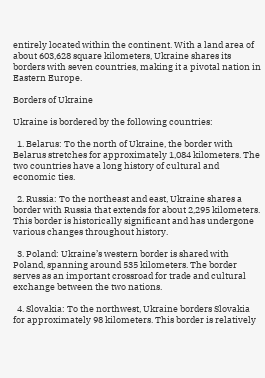entirely located within the continent. With a land area of about 603,628 square kilometers, Ukraine shares its borders with seven countries, making it a pivotal nation in Eastern Europe.

Borders of Ukraine

Ukraine is bordered by the following countries:

  1. Belarus: To the north of Ukraine, the border with Belarus stretches for approximately 1,084 kilometers. The two countries have a long history of cultural and economic ties.

  2. Russia: To the northeast and east, Ukraine shares a border with Russia that extends for about 2,295 kilometers. This border is historically significant and has undergone various changes throughout history.

  3. Poland: Ukraine’s western border is shared with Poland, spanning around 535 kilometers. The border serves as an important crossroad for trade and cultural exchange between the two nations.

  4. Slovakia: To the northwest, Ukraine borders Slovakia for approximately 98 kilometers. This border is relatively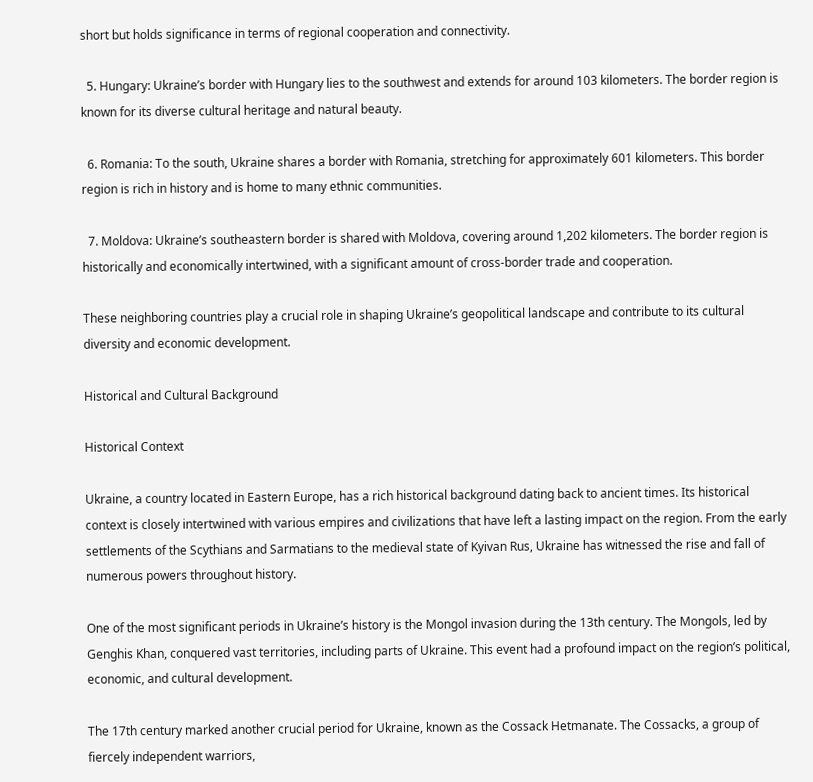short but holds significance in terms of regional cooperation and connectivity.

  5. Hungary: Ukraine’s border with Hungary lies to the southwest and extends for around 103 kilometers. The border region is known for its diverse cultural heritage and natural beauty.

  6. Romania: To the south, Ukraine shares a border with Romania, stretching for approximately 601 kilometers. This border region is rich in history and is home to many ethnic communities.

  7. Moldova: Ukraine’s southeastern border is shared with Moldova, covering around 1,202 kilometers. The border region is historically and economically intertwined, with a significant amount of cross-border trade and cooperation.

These neighboring countries play a crucial role in shaping Ukraine’s geopolitical landscape and contribute to its cultural diversity and economic development.

Historical and Cultural Background

Historical Context

Ukraine, a country located in Eastern Europe, has a rich historical background dating back to ancient times. Its historical context is closely intertwined with various empires and civilizations that have left a lasting impact on the region. From the early settlements of the Scythians and Sarmatians to the medieval state of Kyivan Rus, Ukraine has witnessed the rise and fall of numerous powers throughout history.

One of the most significant periods in Ukraine’s history is the Mongol invasion during the 13th century. The Mongols, led by Genghis Khan, conquered vast territories, including parts of Ukraine. This event had a profound impact on the region’s political, economic, and cultural development.

The 17th century marked another crucial period for Ukraine, known as the Cossack Hetmanate. The Cossacks, a group of fiercely independent warriors,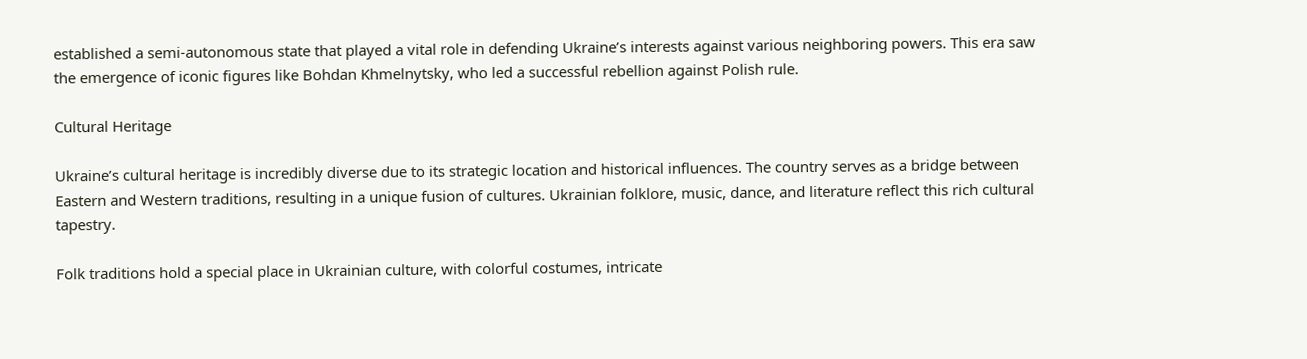established a semi-autonomous state that played a vital role in defending Ukraine’s interests against various neighboring powers. This era saw the emergence of iconic figures like Bohdan Khmelnytsky, who led a successful rebellion against Polish rule.

Cultural Heritage

Ukraine’s cultural heritage is incredibly diverse due to its strategic location and historical influences. The country serves as a bridge between Eastern and Western traditions, resulting in a unique fusion of cultures. Ukrainian folklore, music, dance, and literature reflect this rich cultural tapestry.

Folk traditions hold a special place in Ukrainian culture, with colorful costumes, intricate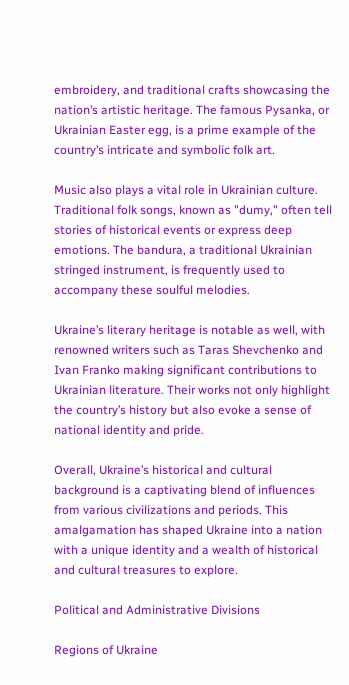embroidery, and traditional crafts showcasing the nation’s artistic heritage. The famous Pysanka, or Ukrainian Easter egg, is a prime example of the country’s intricate and symbolic folk art.

Music also plays a vital role in Ukrainian culture. Traditional folk songs, known as "dumy," often tell stories of historical events or express deep emotions. The bandura, a traditional Ukrainian stringed instrument, is frequently used to accompany these soulful melodies.

Ukraine’s literary heritage is notable as well, with renowned writers such as Taras Shevchenko and Ivan Franko making significant contributions to Ukrainian literature. Their works not only highlight the country’s history but also evoke a sense of national identity and pride.

Overall, Ukraine’s historical and cultural background is a captivating blend of influences from various civilizations and periods. This amalgamation has shaped Ukraine into a nation with a unique identity and a wealth of historical and cultural treasures to explore.

Political and Administrative Divisions

Regions of Ukraine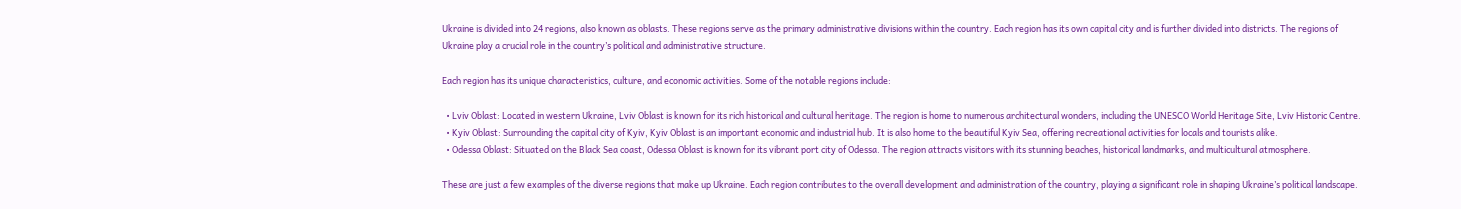Ukraine is divided into 24 regions, also known as oblasts. These regions serve as the primary administrative divisions within the country. Each region has its own capital city and is further divided into districts. The regions of Ukraine play a crucial role in the country’s political and administrative structure.

Each region has its unique characteristics, culture, and economic activities. Some of the notable regions include:

  • Lviv Oblast: Located in western Ukraine, Lviv Oblast is known for its rich historical and cultural heritage. The region is home to numerous architectural wonders, including the UNESCO World Heritage Site, Lviv Historic Centre.
  • Kyiv Oblast: Surrounding the capital city of Kyiv, Kyiv Oblast is an important economic and industrial hub. It is also home to the beautiful Kyiv Sea, offering recreational activities for locals and tourists alike.
  • Odessa Oblast: Situated on the Black Sea coast, Odessa Oblast is known for its vibrant port city of Odessa. The region attracts visitors with its stunning beaches, historical landmarks, and multicultural atmosphere.

These are just a few examples of the diverse regions that make up Ukraine. Each region contributes to the overall development and administration of the country, playing a significant role in shaping Ukraine’s political landscape.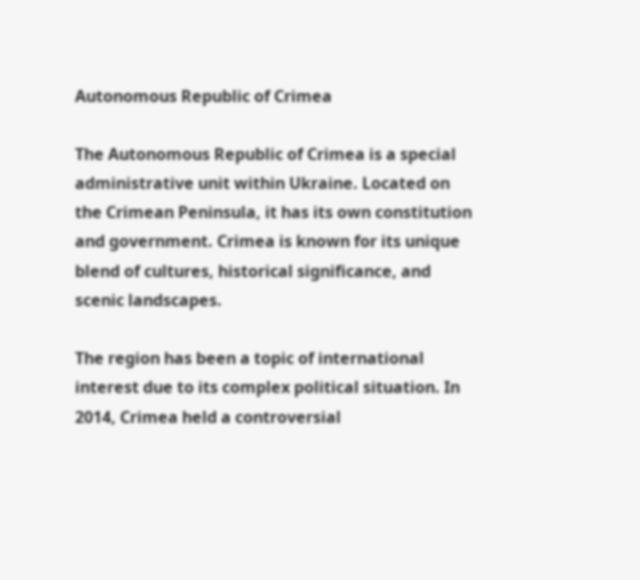Autonomous Republic of Crimea

The Autonomous Republic of Crimea is a special administrative unit within Ukraine. Located on the Crimean Peninsula, it has its own constitution and government. Crimea is known for its unique blend of cultures, historical significance, and scenic landscapes.

The region has been a topic of international interest due to its complex political situation. In 2014, Crimea held a controversial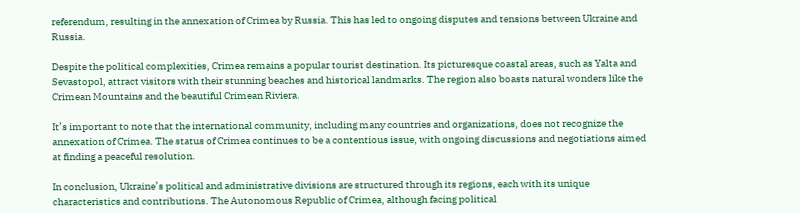referendum, resulting in the annexation of Crimea by Russia. This has led to ongoing disputes and tensions between Ukraine and Russia.

Despite the political complexities, Crimea remains a popular tourist destination. Its picturesque coastal areas, such as Yalta and Sevastopol, attract visitors with their stunning beaches and historical landmarks. The region also boasts natural wonders like the Crimean Mountains and the beautiful Crimean Riviera.

It’s important to note that the international community, including many countries and organizations, does not recognize the annexation of Crimea. The status of Crimea continues to be a contentious issue, with ongoing discussions and negotiations aimed at finding a peaceful resolution.

In conclusion, Ukraine’s political and administrative divisions are structured through its regions, each with its unique characteristics and contributions. The Autonomous Republic of Crimea, although facing political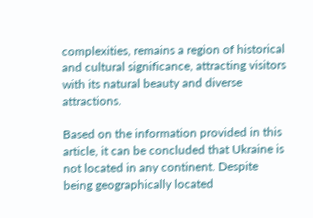complexities, remains a region of historical and cultural significance, attracting visitors with its natural beauty and diverse attractions.

Based on the information provided in this article, it can be concluded that Ukraine is not located in any continent. Despite being geographically located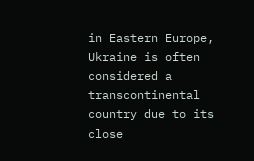in Eastern Europe, Ukraine is often considered a transcontinental country due to its close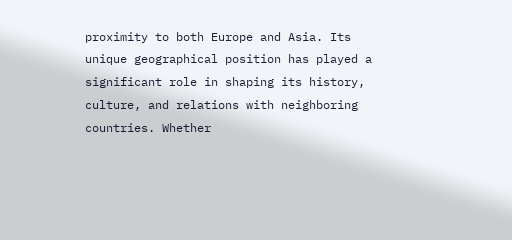proximity to both Europe and Asia. Its unique geographical position has played a significant role in shaping its history, culture, and relations with neighboring countries. Whether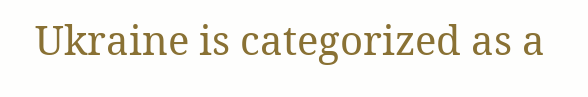Ukraine is categorized as a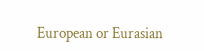European or Eurasian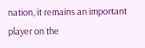nation, it remains an important player on the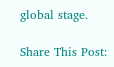global stage.

Share This Post: